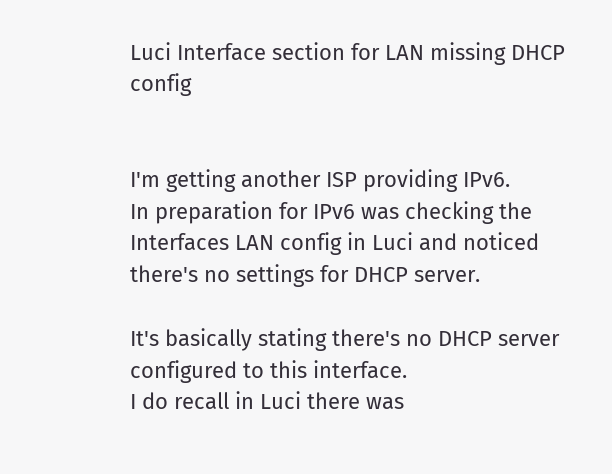Luci Interface section for LAN missing DHCP config


I'm getting another ISP providing IPv6.
In preparation for IPv6 was checking the Interfaces LAN config in Luci and noticed there's no settings for DHCP server.

It's basically stating there's no DHCP server configured to this interface.
I do recall in Luci there was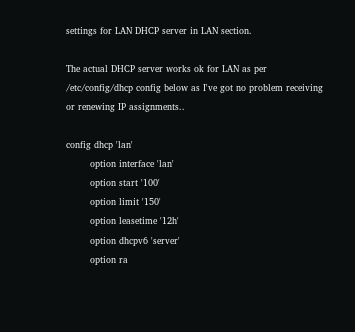settings for LAN DHCP server in LAN section.

The actual DHCP server works ok for LAN as per /etc/config/dhcp config below as I've got no problem receiving or renewing IP assignments..

config dhcp 'lan'
        option interface 'lan'
        option start '100'
        option limit '150'
        option leasetime '12h'
        option dhcpv6 'server'
        option ra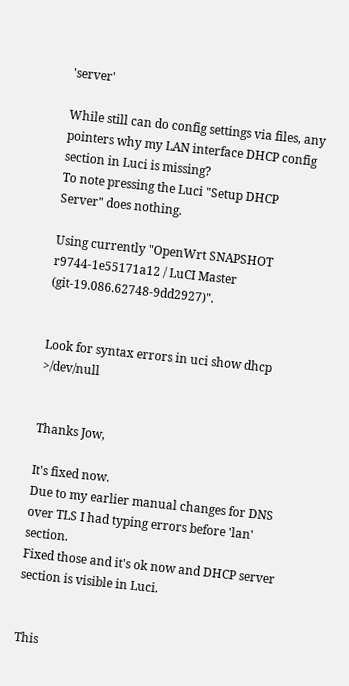'server'

While still can do config settings via files, any pointers why my LAN interface DHCP config section in Luci is missing?
To note pressing the Luci "Setup DHCP Server" does nothing.

Using currently "OpenWrt SNAPSHOT r9744-1e55171a12 / LuCI Master (git-19.086.62748-9dd2927)".


Look for syntax errors in uci show dhcp >/dev/null


Thanks Jow,

It's fixed now.
Due to my earlier manual changes for DNS over TLS I had typing errors before 'lan' section.
Fixed those and it's ok now and DHCP server section is visible in Luci.


This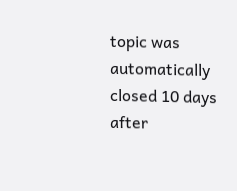topic was automatically closed 10 days after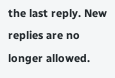the last reply. New replies are no longer allowed.